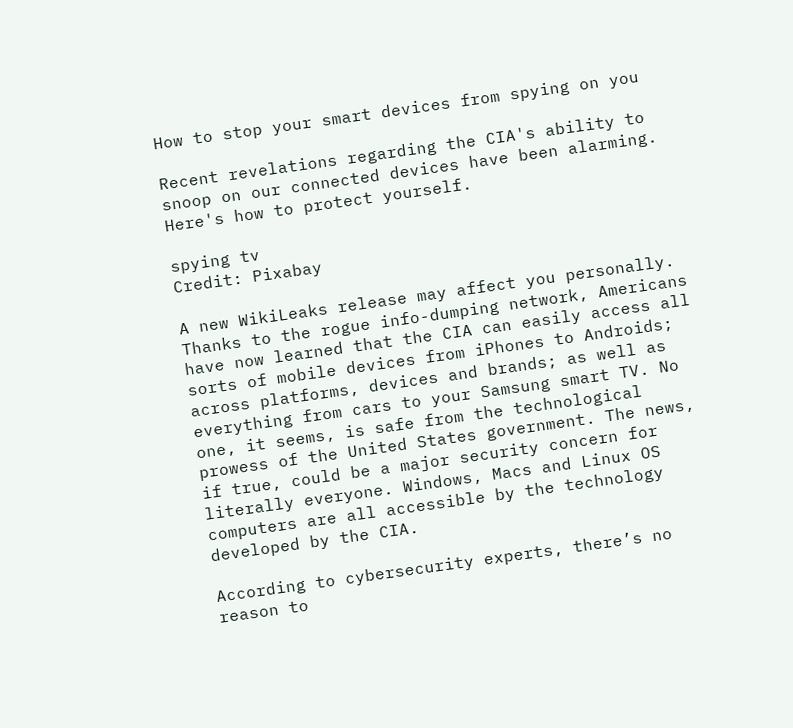How to stop your smart devices from spying on you

Recent revelations regarding the CIA's ability to snoop on our connected devices have been alarming. Here's how to protect yourself.

spying tv
Credit: Pixabay

A new WikiLeaks release may affect you personally. Thanks to the rogue info-dumping network, Americans have now learned that the CIA can easily access all sorts of mobile devices from iPhones to Androids; across platforms, devices and brands; as well as everything from cars to your Samsung smart TV. No one, it seems, is safe from the technological prowess of the United States government. The news, if true, could be a major security concern for literally everyone. Windows, Macs and Linux OS computers are all accessible by the technology developed by the CIA.

According to cybersecurity experts, there’s no reason to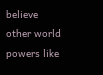believe other world powers like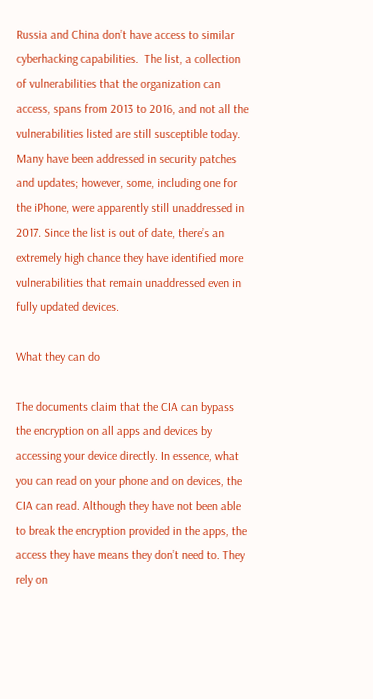Russia and China don’t have access to similar cyberhacking capabilities.  The list, a collection of vulnerabilities that the organization can access, spans from 2013 to 2016, and not all the vulnerabilities listed are still susceptible today. Many have been addressed in security patches and updates; however, some, including one for the iPhone, were apparently still unaddressed in 2017. Since the list is out of date, there’s an extremely high chance they have identified more vulnerabilities that remain unaddressed even in fully updated devices.

What they can do

The documents claim that the CIA can bypass the encryption on all apps and devices by accessing your device directly. In essence, what you can read on your phone and on devices, the CIA can read. Although they have not been able to break the encryption provided in the apps, the access they have means they don’t need to. They rely on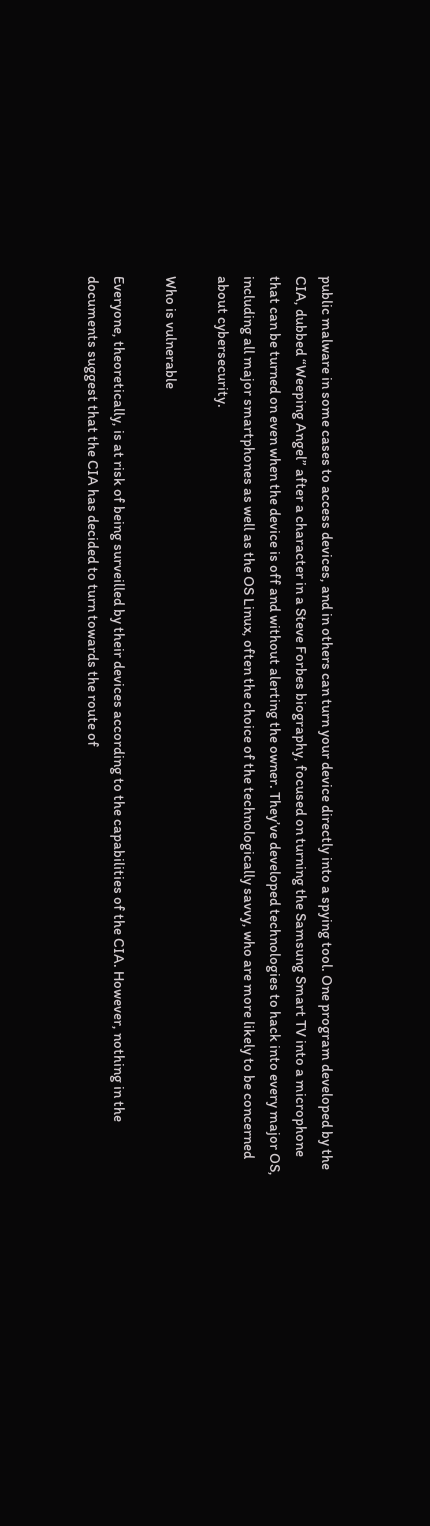public malware in some cases to access devices, and in others can turn your device directly into a spying tool. One program developed by the CIA, dubbed “Weeping Angel” after a character in a Steve Forbes biography, focused on turning the Samsung Smart TV into a microphone that can be turned on even when the device is off and without alerting the owner. They’ve developed technologies to hack into every major OS, including all major smartphones as well as the OS Linux, often the choice of the technologically savvy, who are more likely to be concerned about cybersecurity.

Who is vulnerable

Everyone, theoretically, is at risk of being surveilled by their devices according to the capabilities of the CIA. However, nothing in the documents suggest that the CIA has decided to turn towards the route of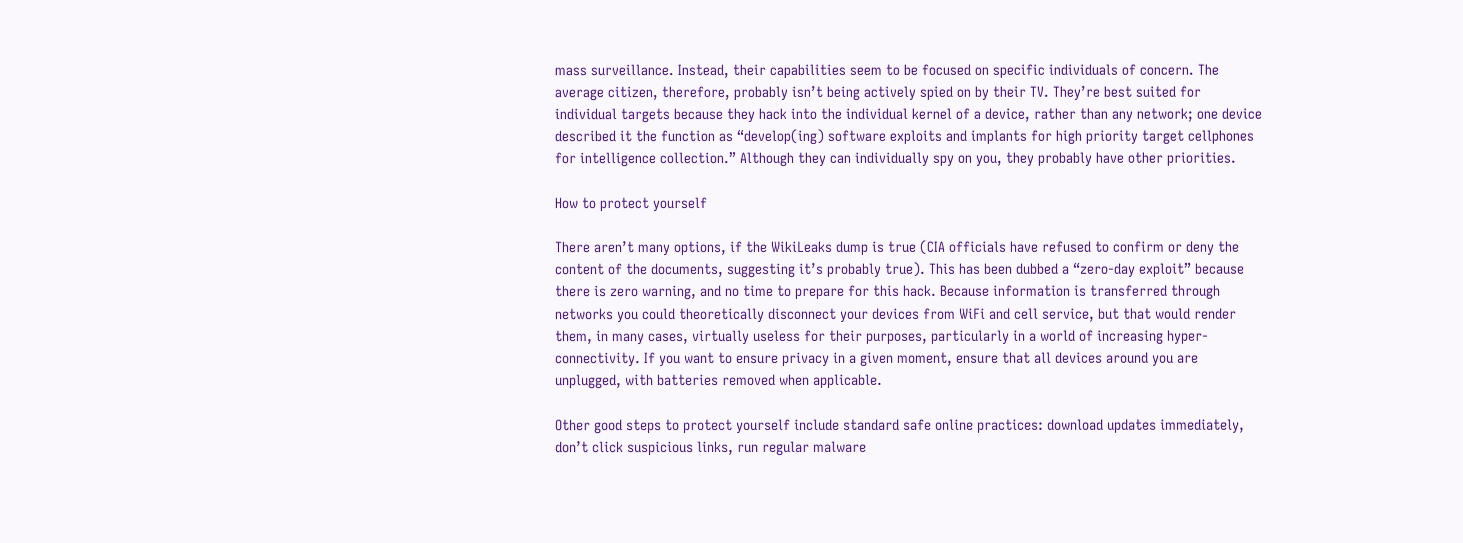mass surveillance. Instead, their capabilities seem to be focused on specific individuals of concern. The average citizen, therefore, probably isn’t being actively spied on by their TV. They’re best suited for individual targets because they hack into the individual kernel of a device, rather than any network; one device described it the function as “develop(ing) software exploits and implants for high priority target cellphones for intelligence collection.” Although they can individually spy on you, they probably have other priorities.

How to protect yourself

There aren’t many options, if the WikiLeaks dump is true (CIA officials have refused to confirm or deny the content of the documents, suggesting it’s probably true). This has been dubbed a “zero-day exploit” because there is zero warning, and no time to prepare for this hack. Because information is transferred through networks you could theoretically disconnect your devices from WiFi and cell service, but that would render them, in many cases, virtually useless for their purposes, particularly in a world of increasing hyper-connectivity. If you want to ensure privacy in a given moment, ensure that all devices around you are unplugged, with batteries removed when applicable.

Other good steps to protect yourself include standard safe online practices: download updates immediately, don’t click suspicious links, run regular malware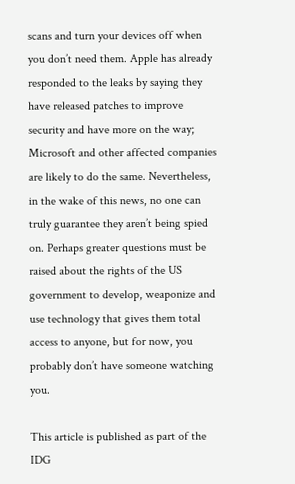scans and turn your devices off when you don’t need them. Apple has already responded to the leaks by saying they have released patches to improve security and have more on the way; Microsoft and other affected companies are likely to do the same. Nevertheless, in the wake of this news, no one can truly guarantee they aren’t being spied on. Perhaps greater questions must be raised about the rights of the US government to develop, weaponize and use technology that gives them total access to anyone, but for now, you probably don’t have someone watching you.

This article is published as part of the IDG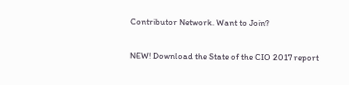Contributor Network. Want to Join?

NEW! Download the State of the CIO 2017 report